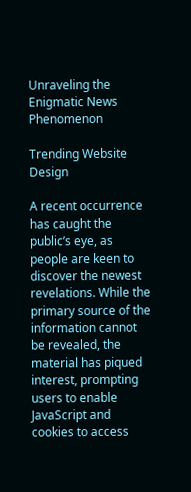Unraveling the Enigmatic News Phenomenon

Trending Website Design

A recent occurrence has caught the public’s eye, as people are keen to discover the newest revelations. While the primary source of the information cannot be revealed, the material has piqued interest, prompting users to enable JavaScript and cookies to access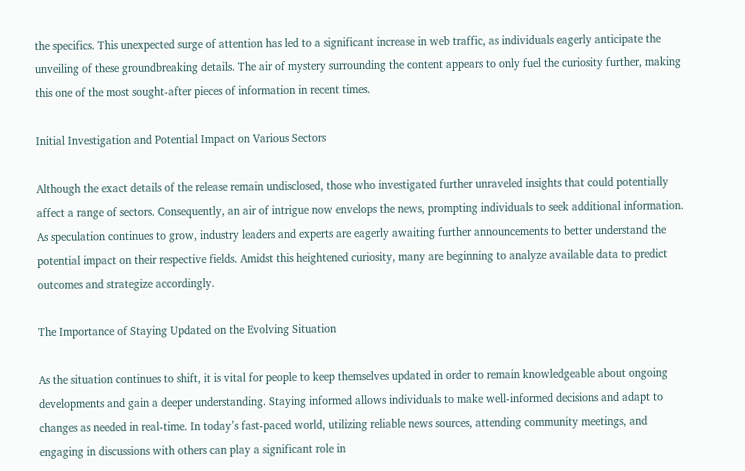the specifics. This unexpected surge of attention has led to a significant increase in web traffic, as individuals eagerly anticipate the unveiling of these groundbreaking details. The air of mystery surrounding the content appears to only fuel the curiosity further, making this one of the most sought-after pieces of information in recent times.

Initial Investigation and Potential Impact on Various Sectors

Although the exact details of the release remain undisclosed, those who investigated further unraveled insights that could potentially affect a range of sectors. Consequently, an air of intrigue now envelops the news, prompting individuals to seek additional information. As speculation continues to grow, industry leaders and experts are eagerly awaiting further announcements to better understand the potential impact on their respective fields. Amidst this heightened curiosity, many are beginning to analyze available data to predict outcomes and strategize accordingly.

The Importance of Staying Updated on the Evolving Situation

As the situation continues to shift, it is vital for people to keep themselves updated in order to remain knowledgeable about ongoing developments and gain a deeper understanding. Staying informed allows individuals to make well-informed decisions and adapt to changes as needed in real-time. In today’s fast-paced world, utilizing reliable news sources, attending community meetings, and engaging in discussions with others can play a significant role in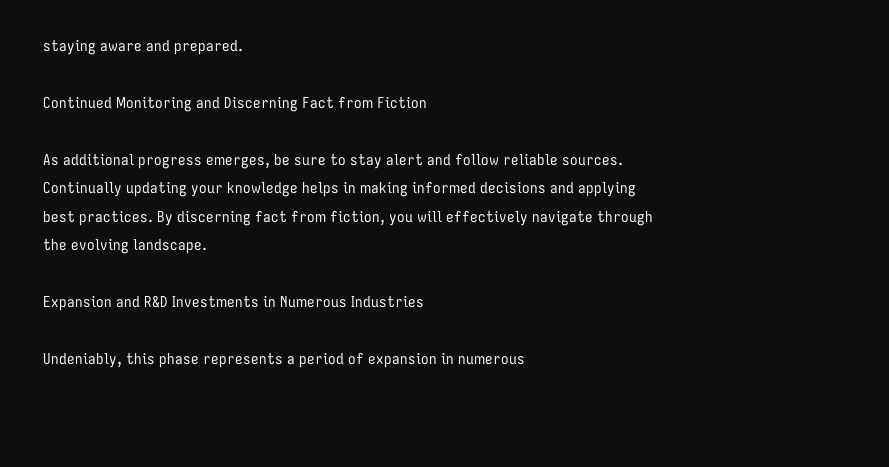staying aware and prepared.

Continued Monitoring and Discerning Fact from Fiction

As additional progress emerges, be sure to stay alert and follow reliable sources. Continually updating your knowledge helps in making informed decisions and applying best practices. By discerning fact from fiction, you will effectively navigate through the evolving landscape.

Expansion and R&D Investments in Numerous Industries

Undeniably, this phase represents a period of expansion in numerous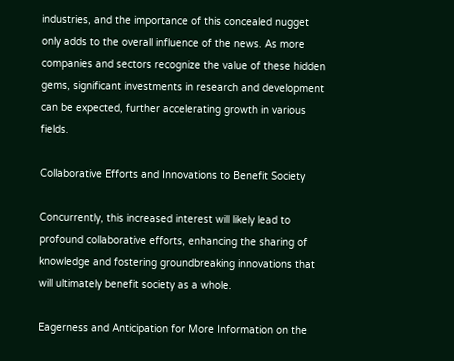industries, and the importance of this concealed nugget only adds to the overall influence of the news. As more companies and sectors recognize the value of these hidden gems, significant investments in research and development can be expected, further accelerating growth in various fields.

Collaborative Efforts and Innovations to Benefit Society

Concurrently, this increased interest will likely lead to profound collaborative efforts, enhancing the sharing of knowledge and fostering groundbreaking innovations that will ultimately benefit society as a whole.

Eagerness and Anticipation for More Information on the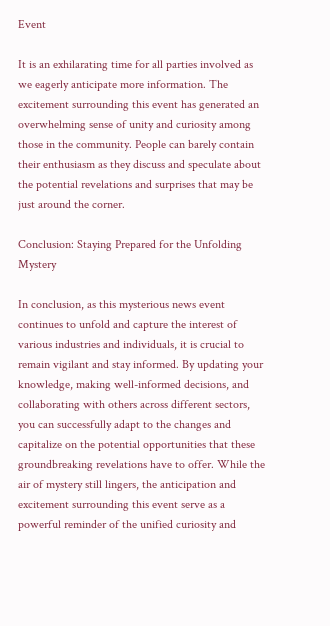Event

It is an exhilarating time for all parties involved as we eagerly anticipate more information. The excitement surrounding this event has generated an overwhelming sense of unity and curiosity among those in the community. People can barely contain their enthusiasm as they discuss and speculate about the potential revelations and surprises that may be just around the corner.

Conclusion: Staying Prepared for the Unfolding Mystery

In conclusion, as this mysterious news event continues to unfold and capture the interest of various industries and individuals, it is crucial to remain vigilant and stay informed. By updating your knowledge, making well-informed decisions, and collaborating with others across different sectors, you can successfully adapt to the changes and capitalize on the potential opportunities that these groundbreaking revelations have to offer. While the air of mystery still lingers, the anticipation and excitement surrounding this event serve as a powerful reminder of the unified curiosity and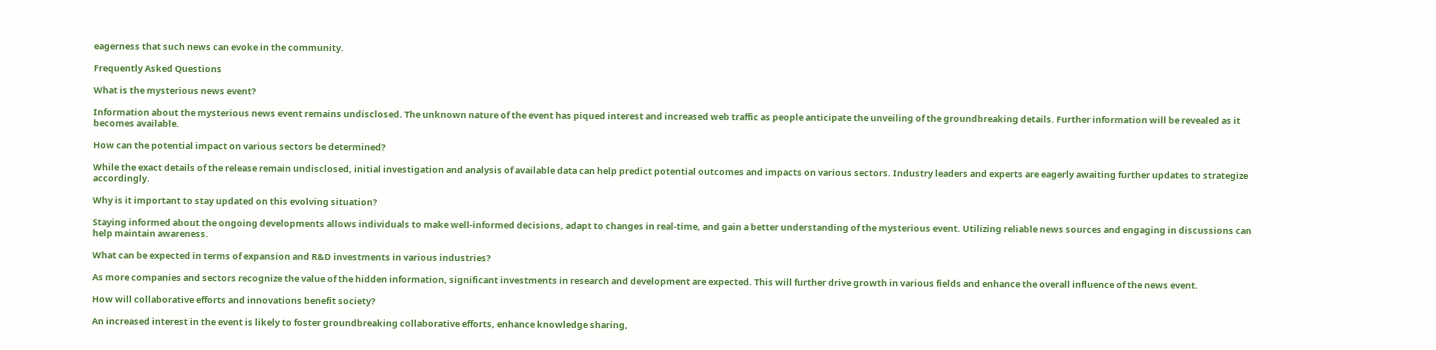eagerness that such news can evoke in the community.

Frequently Asked Questions

What is the mysterious news event?

Information about the mysterious news event remains undisclosed. The unknown nature of the event has piqued interest and increased web traffic as people anticipate the unveiling of the groundbreaking details. Further information will be revealed as it becomes available.

How can the potential impact on various sectors be determined?

While the exact details of the release remain undisclosed, initial investigation and analysis of available data can help predict potential outcomes and impacts on various sectors. Industry leaders and experts are eagerly awaiting further updates to strategize accordingly.

Why is it important to stay updated on this evolving situation?

Staying informed about the ongoing developments allows individuals to make well-informed decisions, adapt to changes in real-time, and gain a better understanding of the mysterious event. Utilizing reliable news sources and engaging in discussions can help maintain awareness.

What can be expected in terms of expansion and R&D investments in various industries?

As more companies and sectors recognize the value of the hidden information, significant investments in research and development are expected. This will further drive growth in various fields and enhance the overall influence of the news event.

How will collaborative efforts and innovations benefit society?

An increased interest in the event is likely to foster groundbreaking collaborative efforts, enhance knowledge sharing,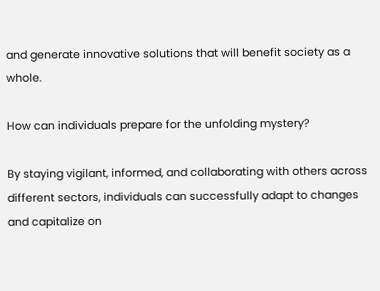and generate innovative solutions that will benefit society as a whole.

How can individuals prepare for the unfolding mystery?

By staying vigilant, informed, and collaborating with others across different sectors, individuals can successfully adapt to changes and capitalize on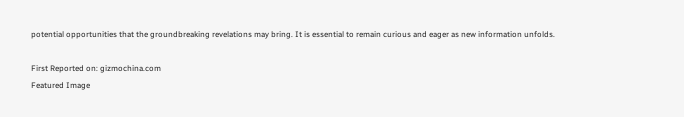potential opportunities that the groundbreaking revelations may bring. It is essential to remain curious and eager as new information unfolds.

First Reported on: gizmochina.com
Featured Image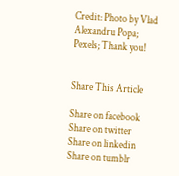Credit: Photo by Vlad Alexandru Popa; Pexels; Thank you!


Share This Article

Share on facebook
Share on twitter
Share on linkedin
Share on tumblr